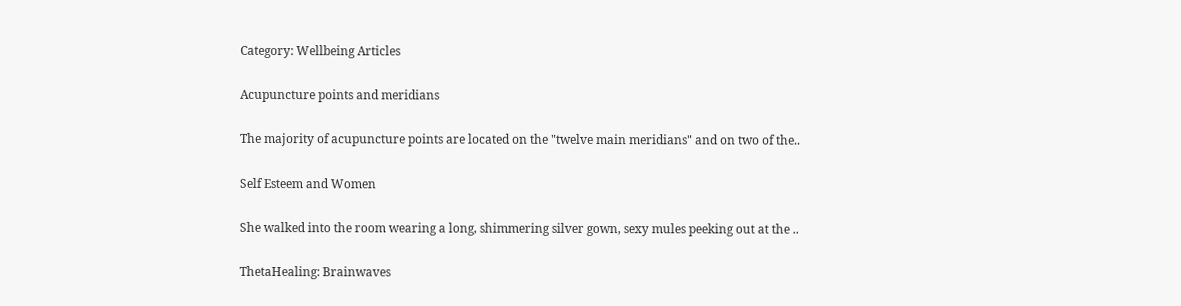Category: Wellbeing Articles

Acupuncture points and meridians

The majority of acupuncture points are located on the "twelve main meridians" and on two of the..

Self Esteem and Women

She walked into the room wearing a long, shimmering silver gown, sexy mules peeking out at the ..

ThetaHealing: Brainwaves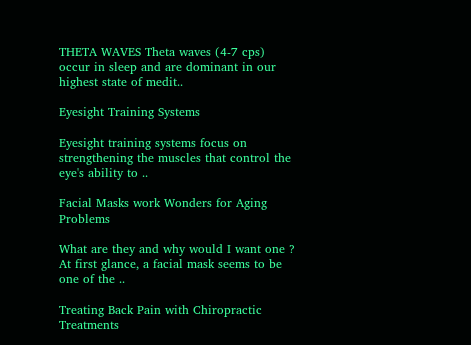THETA WAVES Theta waves (4-7 cps) occur in sleep and are dominant in our highest state of medit..

Eyesight Training Systems

Eyesight training systems focus on strengthening the muscles that control the eye's ability to ..

Facial Masks work Wonders for Aging Problems

What are they and why would I want one ? At first glance, a facial mask seems to be one of the ..

Treating Back Pain with Chiropractic Treatments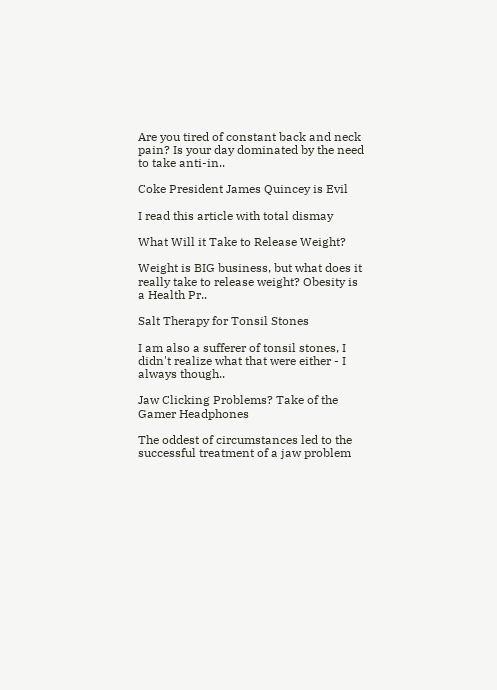Are you tired of constant back and neck pain? Is your day dominated by the need to take anti-in..

Coke President James Quincey is Evil

I read this article with total dismay

What Will it Take to Release Weight?

Weight is BIG business, but what does it really take to release weight? Obesity is a Health Pr..

Salt Therapy for Tonsil Stones

I am also a sufferer of tonsil stones, I didn't realize what that were either - I always though..

Jaw Clicking Problems? Take of the Gamer Headphones

The oddest of circumstances led to the successful treatment of a jaw problem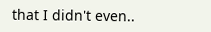that I didn't even..